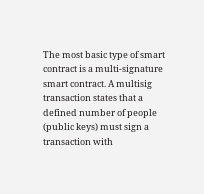The most basic type of smart contract is a multi-signature smart contract. A multisig transaction states that a defined number of people (public keys) must sign a transaction with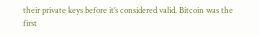their private keys before it’s considered valid. Bitcoin was the first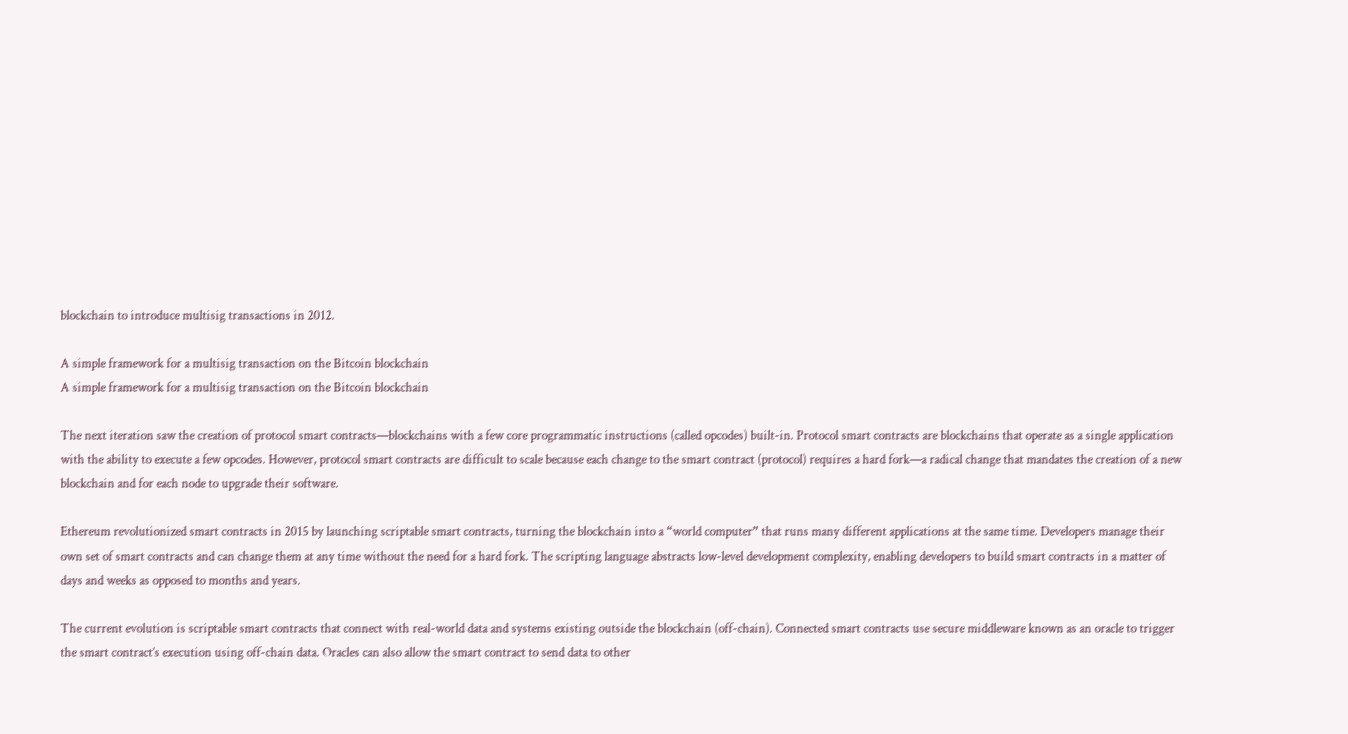blockchain to introduce multisig transactions in 2012.

A simple framework for a multisig transaction on the Bitcoin blockchain
A simple framework for a multisig transaction on the Bitcoin blockchain

The next iteration saw the creation of protocol smart contracts—blockchains with a few core programmatic instructions (called opcodes) built-in. Protocol smart contracts are blockchains that operate as a single application with the ability to execute a few opcodes. However, protocol smart contracts are difficult to scale because each change to the smart contract (protocol) requires a hard fork—a radical change that mandates the creation of a new blockchain and for each node to upgrade their software.

Ethereum revolutionized smart contracts in 2015 by launching scriptable smart contracts, turning the blockchain into a “world computer” that runs many different applications at the same time. Developers manage their own set of smart contracts and can change them at any time without the need for a hard fork. The scripting language abstracts low-level development complexity, enabling developers to build smart contracts in a matter of days and weeks as opposed to months and years.

The current evolution is scriptable smart contracts that connect with real-world data and systems existing outside the blockchain (off-chain). Connected smart contracts use secure middleware known as an oracle to trigger the smart contract’s execution using off-chain data. Oracles can also allow the smart contract to send data to other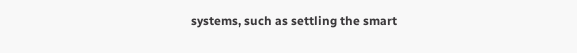systems, such as settling the smart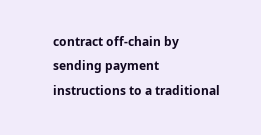contract off-chain by sending payment instructions to a traditional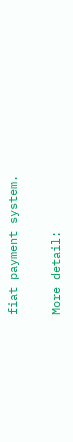fiat payment system.

More detail: